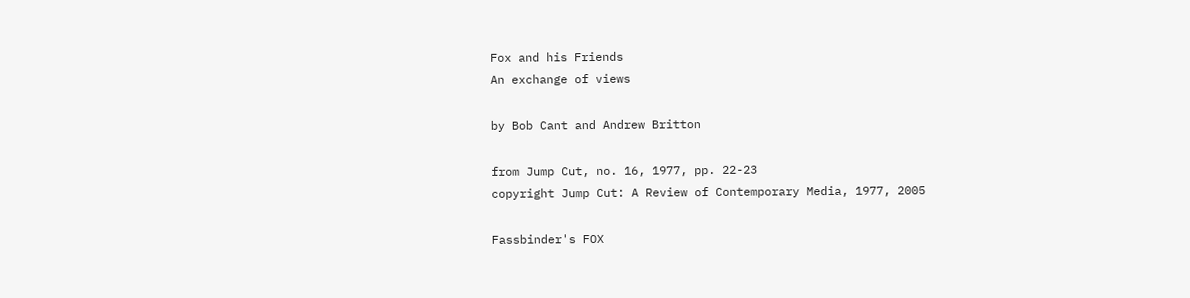Fox and his Friends
An exchange of views

by Bob Cant and Andrew Britton

from Jump Cut, no. 16, 1977, pp. 22-23
copyright Jump Cut: A Review of Contemporary Media, 1977, 2005

Fassbinder's FOX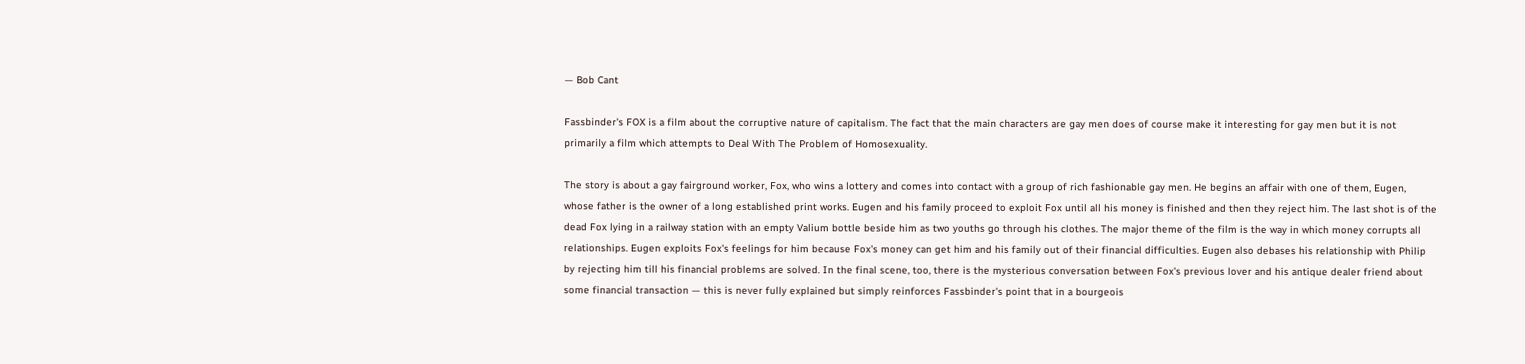— Bob Cant

Fassbinder's FOX is a film about the corruptive nature of capitalism. The fact that the main characters are gay men does of course make it interesting for gay men but it is not primarily a film which attempts to Deal With The Problem of Homosexuality.

The story is about a gay fairground worker, Fox, who wins a lottery and comes into contact with a group of rich fashionable gay men. He begins an affair with one of them, Eugen, whose father is the owner of a long established print works. Eugen and his family proceed to exploit Fox until all his money is finished and then they reject him. The last shot is of the dead Fox lying in a railway station with an empty Valium bottle beside him as two youths go through his clothes. The major theme of the film is the way in which money corrupts all relationships. Eugen exploits Fox's feelings for him because Fox's money can get him and his family out of their financial difficulties. Eugen also debases his relationship with Philip by rejecting him till his financial problems are solved. In the final scene, too, there is the mysterious conversation between Fox's previous lover and his antique dealer friend about some financial transaction — this is never fully explained but simply reinforces Fassbinder's point that in a bourgeois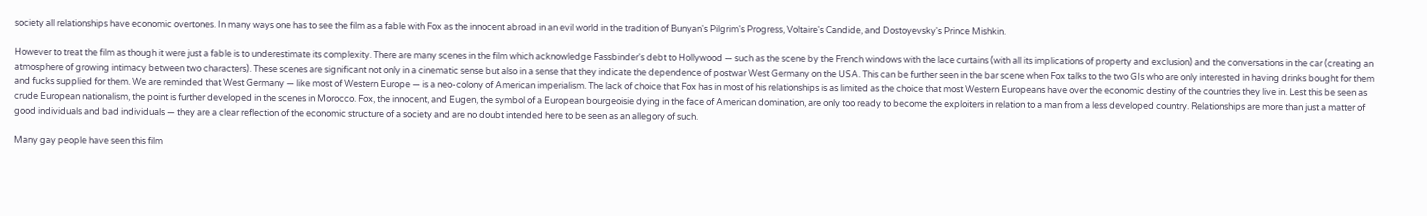society all relationships have economic overtones. In many ways one has to see the film as a fable with Fox as the innocent abroad in an evil world in the tradition of Bunyan's Pilgrim's Progress, Voltaire's Candide, and Dostoyevsky's Prince Mishkin.

However to treat the film as though it were just a fable is to underestimate its complexity. There are many scenes in the film which acknowledge Fassbinder's debt to Hollywood — such as the scene by the French windows with the lace curtains (with all its implications of property and exclusion) and the conversations in the car (creating an atmosphere of growing intimacy between two characters). These scenes are significant not only in a cinematic sense but also in a sense that they indicate the dependence of postwar West Germany on the USA. This can be further seen in the bar scene when Fox talks to the two GIs who are only interested in having drinks bought for them and fucks supplied for them. We are reminded that West Germany — like most of Western Europe — is a neo-colony of American imperialism. The lack of choice that Fox has in most of his relationships is as limited as the choice that most Western Europeans have over the economic destiny of the countries they live in. Lest this be seen as crude European nationalism, the point is further developed in the scenes in Morocco. Fox, the innocent, and Eugen, the symbol of a European bourgeoisie dying in the face of American domination, are only too ready to become the exploiters in relation to a man from a less developed country. Relationships are more than just a matter of good individuals and bad individuals — they are a clear reflection of the economic structure of a society and are no doubt intended here to be seen as an allegory of such.

Many gay people have seen this film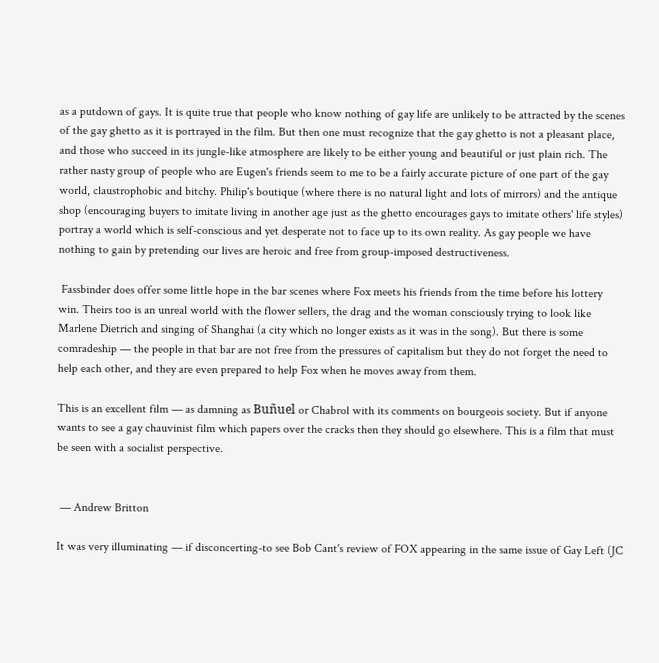as a putdown of gays. It is quite true that people who know nothing of gay life are unlikely to be attracted by the scenes of the gay ghetto as it is portrayed in the film. But then one must recognize that the gay ghetto is not a pleasant place, and those who succeed in its jungle-like atmosphere are likely to be either young and beautiful or just plain rich. The rather nasty group of people who are Eugen's friends seem to me to be a fairly accurate picture of one part of the gay world, claustrophobic and bitchy. Philip's boutique (where there is no natural light and lots of mirrors) and the antique shop (encouraging buyers to imitate living in another age just as the ghetto encourages gays to imitate others' life styles) portray a world which is self-conscious and yet desperate not to face up to its own reality. As gay people we have nothing to gain by pretending our lives are heroic and free from group-imposed destructiveness.

 Fassbinder does offer some little hope in the bar scenes where Fox meets his friends from the time before his lottery win. Theirs too is an unreal world with the flower sellers, the drag and the woman consciously trying to look like Marlene Dietrich and singing of Shanghai (a city which no longer exists as it was in the song). But there is some comradeship — the people in that bar are not free from the pressures of capitalism but they do not forget the need to help each other, and they are even prepared to help Fox when he moves away from them.

This is an excellent film — as damning as Buñuel or Chabrol with its comments on bourgeois society. But if anyone wants to see a gay chauvinist film which papers over the cracks then they should go elsewhere. This is a film that must be seen with a socialist perspective.


 — Andrew Britton

It was very illuminating — if disconcerting-to see Bob Cant's review of FOX appearing in the same issue of Gay Left (JC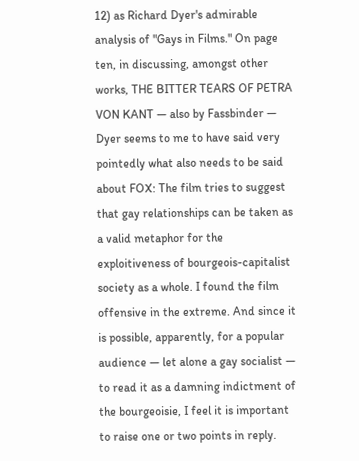12) as Richard Dyer's admirable analysis of "Gays in Films." On page ten, in discussing, amongst other works, THE BITTER TEARS OF PETRA VON KANT — also by Fassbinder — Dyer seems to me to have said very pointedly what also needs to be said about FOX: The film tries to suggest that gay relationships can be taken as a valid metaphor for the exploitiveness of bourgeois-capitalist society as a whole. I found the film offensive in the extreme. And since it is possible, apparently, for a popular audience — let alone a gay socialist — to read it as a damning indictment of the bourgeoisie, I feel it is important to raise one or two points in reply.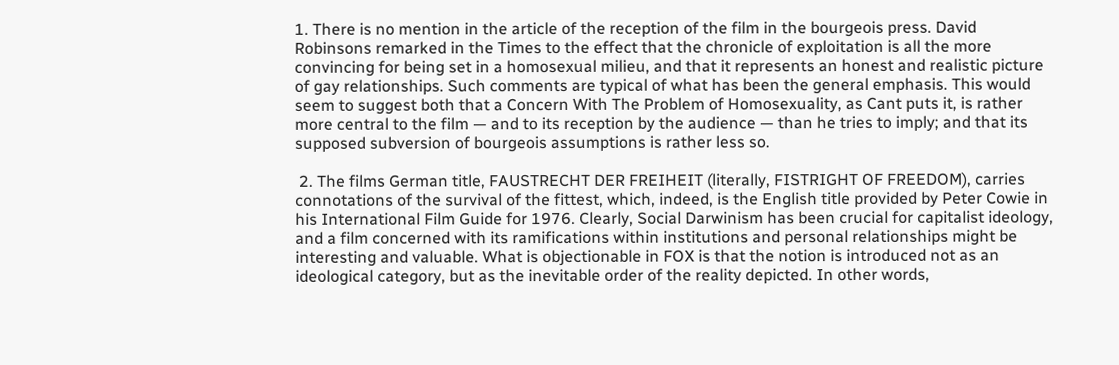1. There is no mention in the article of the reception of the film in the bourgeois press. David Robinsons remarked in the Times to the effect that the chronicle of exploitation is all the more convincing for being set in a homosexual milieu, and that it represents an honest and realistic picture of gay relationships. Such comments are typical of what has been the general emphasis. This would seem to suggest both that a Concern With The Problem of Homosexuality, as Cant puts it, is rather more central to the film — and to its reception by the audience — than he tries to imply; and that its supposed subversion of bourgeois assumptions is rather less so.

 2. The films German title, FAUSTRECHT DER FREIHEIT (literally, FISTRIGHT OF FREEDOM), carries connotations of the survival of the fittest, which, indeed, is the English title provided by Peter Cowie in his International Film Guide for 1976. Clearly, Social Darwinism has been crucial for capitalist ideology, and a film concerned with its ramifications within institutions and personal relationships might be interesting and valuable. What is objectionable in FOX is that the notion is introduced not as an ideological category, but as the inevitable order of the reality depicted. In other words,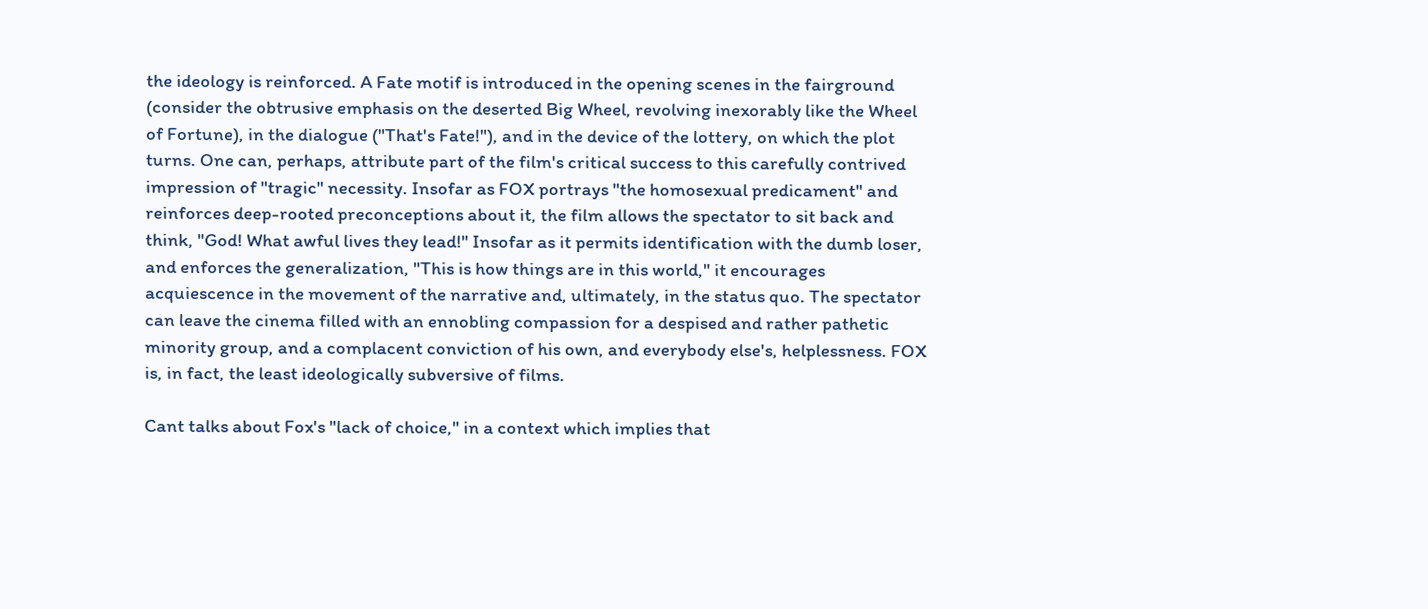the ideology is reinforced. A Fate motif is introduced in the opening scenes in the fairground (consider the obtrusive emphasis on the deserted Big Wheel, revolving inexorably like the Wheel of Fortune), in the dialogue ("That's Fate!"), and in the device of the lottery, on which the plot turns. One can, perhaps, attribute part of the film's critical success to this carefully contrived impression of "tragic" necessity. Insofar as FOX portrays "the homosexual predicament" and reinforces deep-rooted preconceptions about it, the film allows the spectator to sit back and think, "God! What awful lives they lead!" Insofar as it permits identification with the dumb loser, and enforces the generalization, "This is how things are in this world," it encourages acquiescence in the movement of the narrative and, ultimately, in the status quo. The spectator can leave the cinema filled with an ennobling compassion for a despised and rather pathetic minority group, and a complacent conviction of his own, and everybody else's, helplessness. FOX is, in fact, the least ideologically subversive of films.

Cant talks about Fox's "lack of choice," in a context which implies that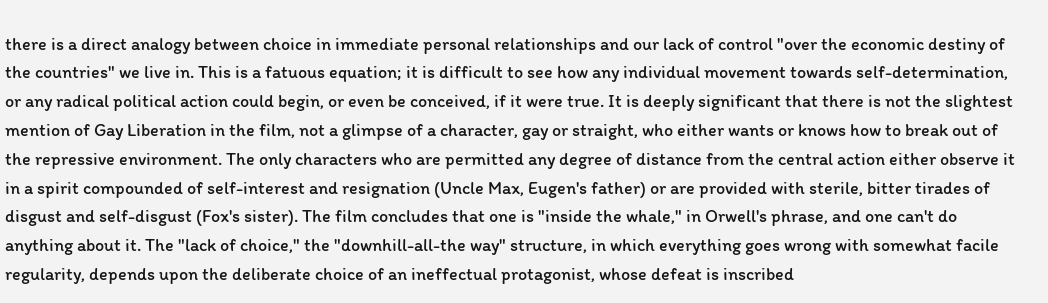there is a direct analogy between choice in immediate personal relationships and our lack of control "over the economic destiny of the countries" we live in. This is a fatuous equation; it is difficult to see how any individual movement towards self-determination, or any radical political action could begin, or even be conceived, if it were true. It is deeply significant that there is not the slightest mention of Gay Liberation in the film, not a glimpse of a character, gay or straight, who either wants or knows how to break out of the repressive environment. The only characters who are permitted any degree of distance from the central action either observe it in a spirit compounded of self-interest and resignation (Uncle Max, Eugen's father) or are provided with sterile, bitter tirades of disgust and self-disgust (Fox's sister). The film concludes that one is "inside the whale," in Orwell's phrase, and one can't do anything about it. The "lack of choice," the "downhill-all-the way" structure, in which everything goes wrong with somewhat facile regularity, depends upon the deliberate choice of an ineffectual protagonist, whose defeat is inscribed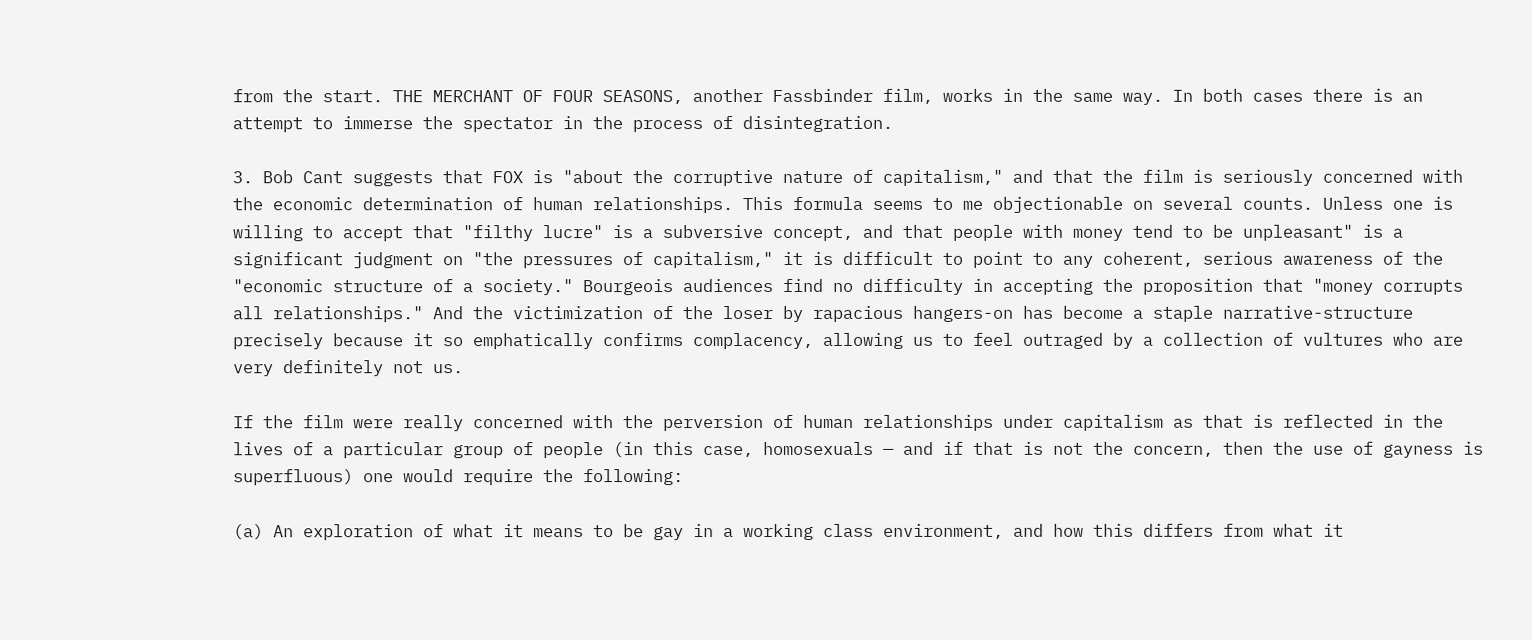from the start. THE MERCHANT OF FOUR SEASONS, another Fassbinder film, works in the same way. In both cases there is an attempt to immerse the spectator in the process of disintegration.

3. Bob Cant suggests that FOX is "about the corruptive nature of capitalism," and that the film is seriously concerned with the economic determination of human relationships. This formula seems to me objectionable on several counts. Unless one is willing to accept that "filthy lucre" is a subversive concept, and that people with money tend to be unpleasant" is a significant judgment on "the pressures of capitalism," it is difficult to point to any coherent, serious awareness of the "economic structure of a society." Bourgeois audiences find no difficulty in accepting the proposition that "money corrupts all relationships." And the victimization of the loser by rapacious hangers-on has become a staple narrative-structure precisely because it so emphatically confirms complacency, allowing us to feel outraged by a collection of vultures who are very definitely not us.

If the film were really concerned with the perversion of human relationships under capitalism as that is reflected in the lives of a particular group of people (in this case, homosexuals — and if that is not the concern, then the use of gayness is superfluous) one would require the following:

(a) An exploration of what it means to be gay in a working class environment, and how this differs from what it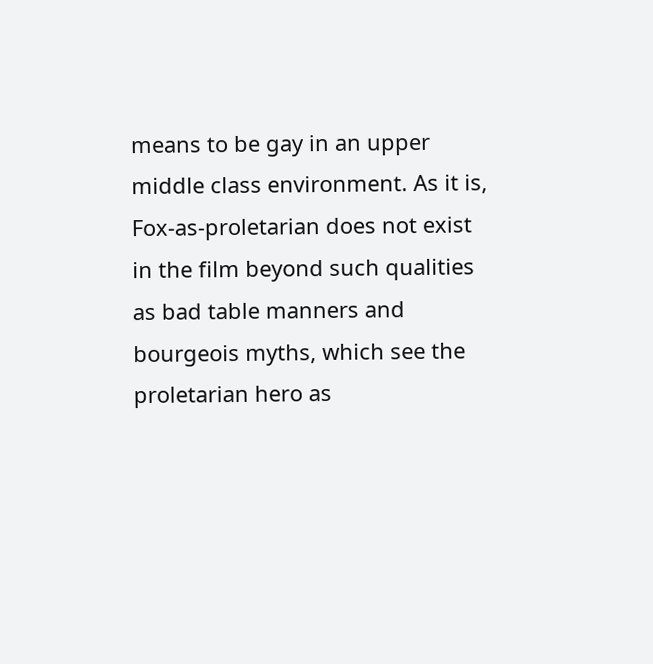means to be gay in an upper middle class environment. As it is, Fox-as-proletarian does not exist in the film beyond such qualities as bad table manners and bourgeois myths, which see the proletarian hero as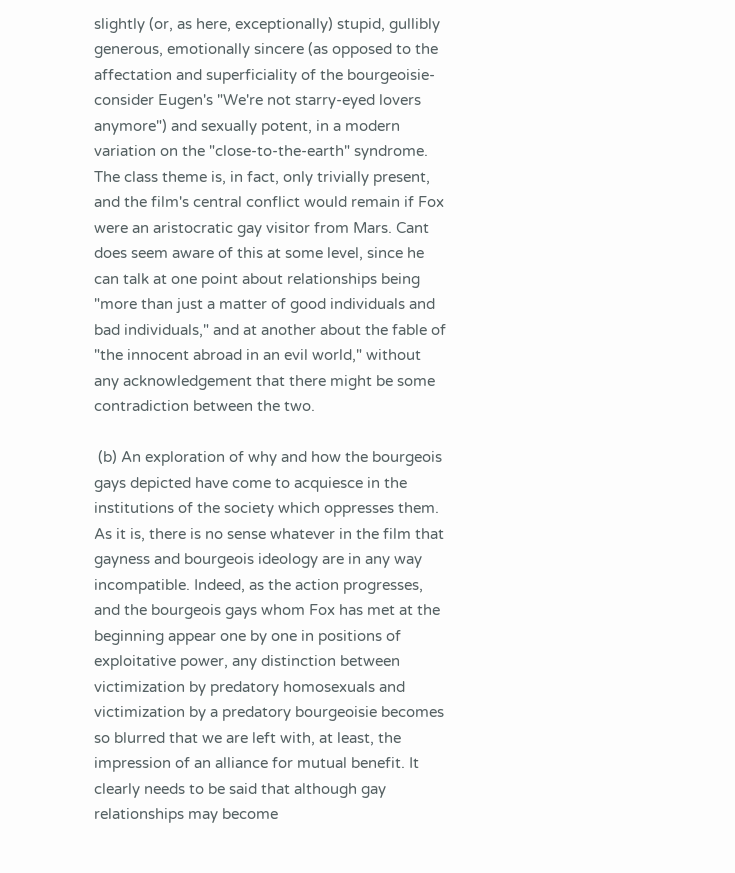slightly (or, as here, exceptionally) stupid, gullibly generous, emotionally sincere (as opposed to the affectation and superficiality of the bourgeoisie-consider Eugen's "We're not starry-eyed lovers anymore") and sexually potent, in a modern variation on the "close-to-the-earth" syndrome. The class theme is, in fact, only trivially present, and the film's central conflict would remain if Fox were an aristocratic gay visitor from Mars. Cant does seem aware of this at some level, since he can talk at one point about relationships being "more than just a matter of good individuals and bad individuals," and at another about the fable of "the innocent abroad in an evil world," without any acknowledgement that there might be some contradiction between the two.

 (b) An exploration of why and how the bourgeois gays depicted have come to acquiesce in the institutions of the society which oppresses them. As it is, there is no sense whatever in the film that gayness and bourgeois ideology are in any way incompatible. Indeed, as the action progresses, and the bourgeois gays whom Fox has met at the beginning appear one by one in positions of exploitative power, any distinction between victimization by predatory homosexuals and victimization by a predatory bourgeoisie becomes so blurred that we are left with, at least, the impression of an alliance for mutual benefit. It clearly needs to be said that although gay relationships may become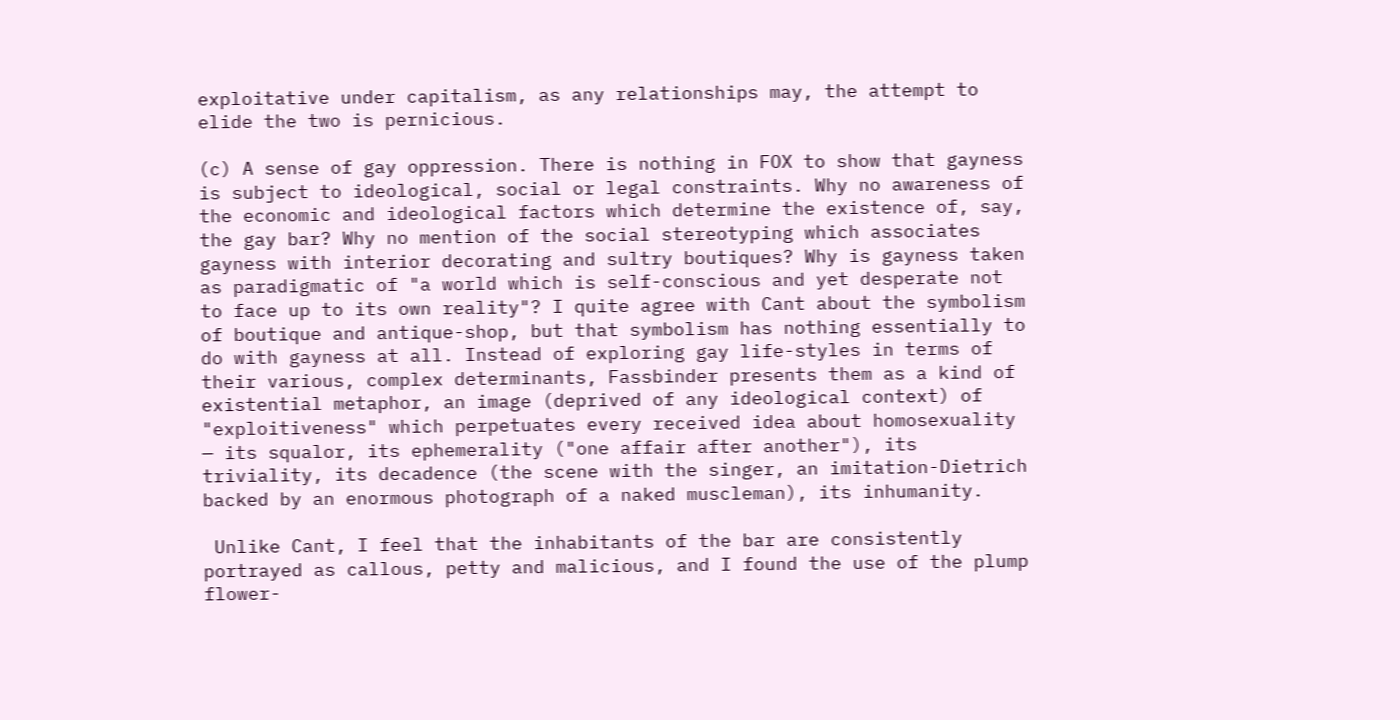exploitative under capitalism, as any relationships may, the attempt to elide the two is pernicious.

(c) A sense of gay oppression. There is nothing in FOX to show that gayness is subject to ideological, social or legal constraints. Why no awareness of the economic and ideological factors which determine the existence of, say, the gay bar? Why no mention of the social stereotyping which associates gayness with interior decorating and sultry boutiques? Why is gayness taken as paradigmatic of "a world which is self-conscious and yet desperate not to face up to its own reality"? I quite agree with Cant about the symbolism of boutique and antique-shop, but that symbolism has nothing essentially to do with gayness at all. Instead of exploring gay life-styles in terms of their various, complex determinants, Fassbinder presents them as a kind of existential metaphor, an image (deprived of any ideological context) of "exploitiveness" which perpetuates every received idea about homosexuality — its squalor, its ephemerality ("one affair after another"), its triviality, its decadence (the scene with the singer, an imitation-Dietrich backed by an enormous photograph of a naked muscleman), its inhumanity.

 Unlike Cant, I feel that the inhabitants of the bar are consistently portrayed as callous, petty and malicious, and I found the use of the plump flower-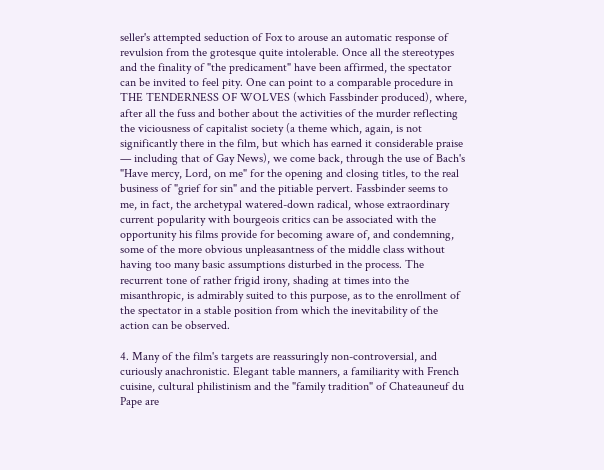seller's attempted seduction of Fox to arouse an automatic response of revulsion from the grotesque quite intolerable. Once all the stereotypes and the finality of "the predicament" have been affirmed, the spectator can be invited to feel pity. One can point to a comparable procedure in THE TENDERNESS OF WOLVES (which Fassbinder produced), where, after all the fuss and bother about the activities of the murder reflecting the viciousness of capitalist society (a theme which, again, is not significantly there in the film, but which has earned it considerable praise — including that of Gay News), we come back, through the use of Bach's "Have mercy, Lord, on me" for the opening and closing titles, to the real business of "grief for sin" and the pitiable pervert. Fassbinder seems to me, in fact, the archetypal watered-down radical, whose extraordinary current popularity with bourgeois critics can be associated with the opportunity his films provide for becoming aware of, and condemning, some of the more obvious unpleasantness of the middle class without having too many basic assumptions disturbed in the process. The recurrent tone of rather frigid irony, shading at times into the misanthropic, is admirably suited to this purpose, as to the enrollment of the spectator in a stable position from which the inevitability of the action can be observed.

4. Many of the film's targets are reassuringly non-controversial, and curiously anachronistic. Elegant table manners, a familiarity with French cuisine, cultural philistinism and the "family tradition" of Chateauneuf du Pape are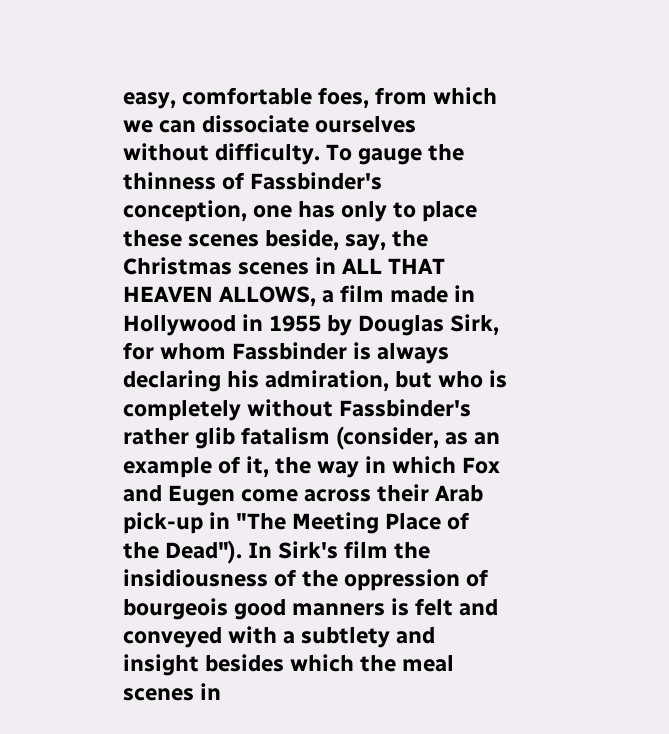easy, comfortable foes, from which we can dissociate ourselves without difficulty. To gauge the thinness of Fassbinder's conception, one has only to place these scenes beside, say, the Christmas scenes in ALL THAT HEAVEN ALLOWS, a film made in Hollywood in 1955 by Douglas Sirk, for whom Fassbinder is always declaring his admiration, but who is completely without Fassbinder's rather glib fatalism (consider, as an example of it, the way in which Fox and Eugen come across their Arab pick-up in "The Meeting Place of the Dead"). In Sirk's film the insidiousness of the oppression of bourgeois good manners is felt and conveyed with a subtlety and insight besides which the meal scenes in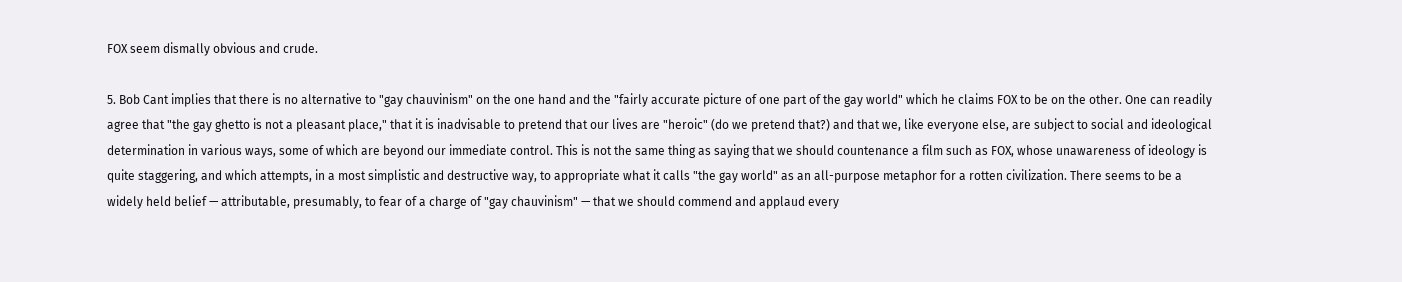FOX seem dismally obvious and crude.

5. Bob Cant implies that there is no alternative to "gay chauvinism" on the one hand and the "fairly accurate picture of one part of the gay world" which he claims FOX to be on the other. One can readily agree that "the gay ghetto is not a pleasant place," that it is inadvisable to pretend that our lives are "heroic" (do we pretend that?) and that we, like everyone else, are subject to social and ideological determination in various ways, some of which are beyond our immediate control. This is not the same thing as saying that we should countenance a film such as FOX, whose unawareness of ideology is quite staggering, and which attempts, in a most simplistic and destructive way, to appropriate what it calls "the gay world" as an all-purpose metaphor for a rotten civilization. There seems to be a widely held belief — attributable, presumably, to fear of a charge of "gay chauvinism" — that we should commend and applaud every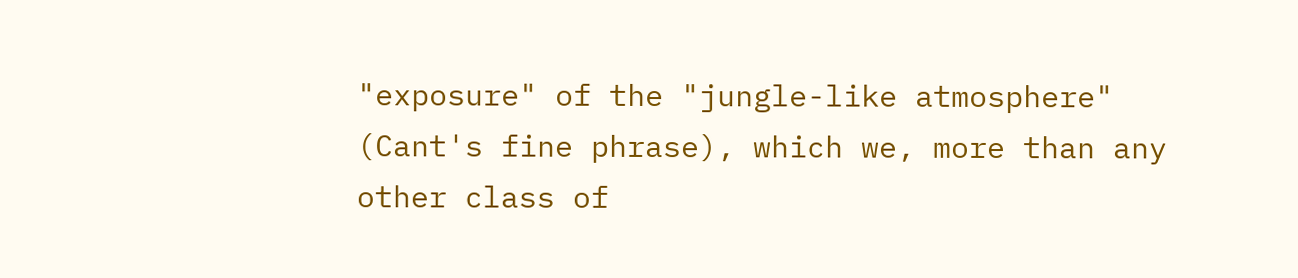"exposure" of the "jungle-like atmosphere" (Cant's fine phrase), which we, more than any other class of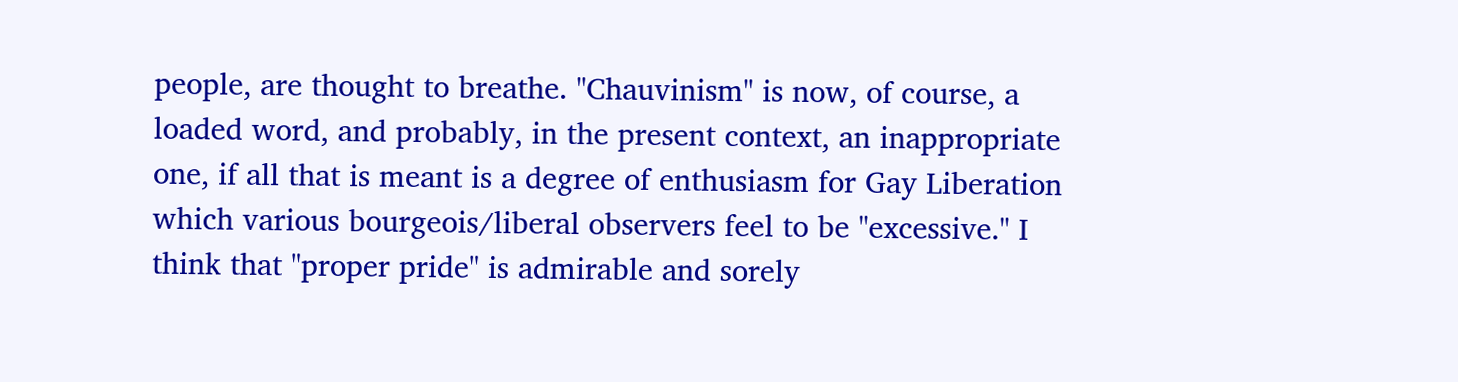people, are thought to breathe. "Chauvinism" is now, of course, a loaded word, and probably, in the present context, an inappropriate one, if all that is meant is a degree of enthusiasm for Gay Liberation which various bourgeois/liberal observers feel to be "excessive." I think that "proper pride" is admirable and sorely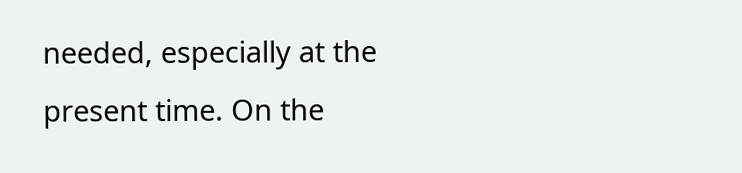needed, especially at the present time. On the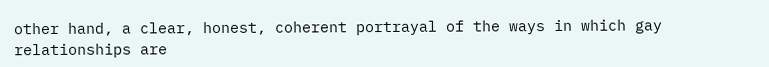other hand, a clear, honest, coherent portrayal of the ways in which gay relationships are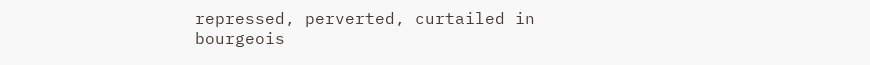repressed, perverted, curtailed in bourgeois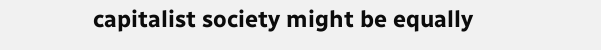capitalist society might be equally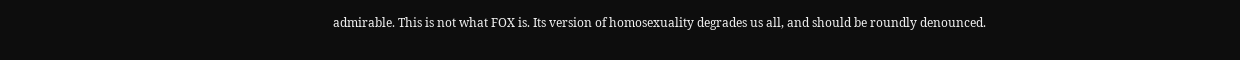admirable. This is not what FOX is. Its version of homosexuality degrades us all, and should be roundly denounced.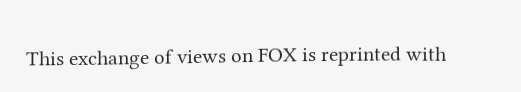This exchange of views on FOX is reprinted with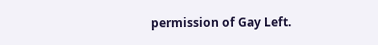permission of Gay Left.